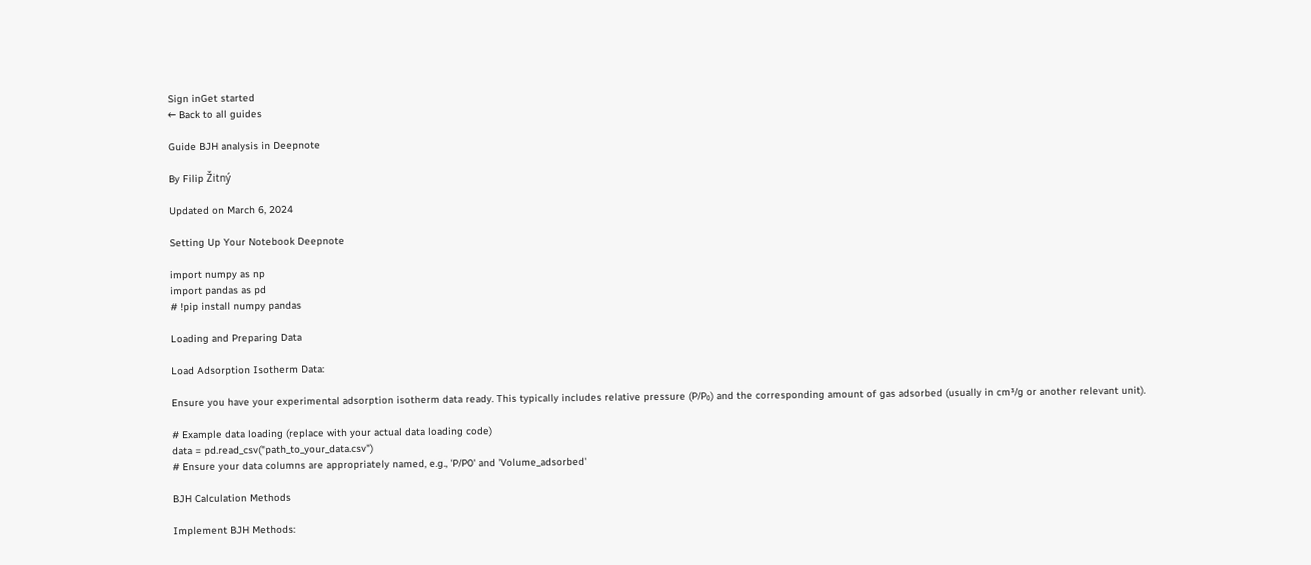Sign inGet started
← Back to all guides

Guide BJH analysis in Deepnote

By Filip Žitný

Updated on March 6, 2024

Setting Up Your Notebook Deepnote

import numpy as np
import pandas as pd
# !pip install numpy pandas

Loading and Preparing Data

Load Adsorption Isotherm Data:

Ensure you have your experimental adsorption isotherm data ready. This typically includes relative pressure (P/P₀) and the corresponding amount of gas adsorbed (usually in cm³/g or another relevant unit).

# Example data loading (replace with your actual data loading code)
data = pd.read_csv("path_to_your_data.csv")
# Ensure your data columns are appropriately named, e.g., 'P/P0' and 'Volume_adsorbed'

BJH Calculation Methods

Implement BJH Methods: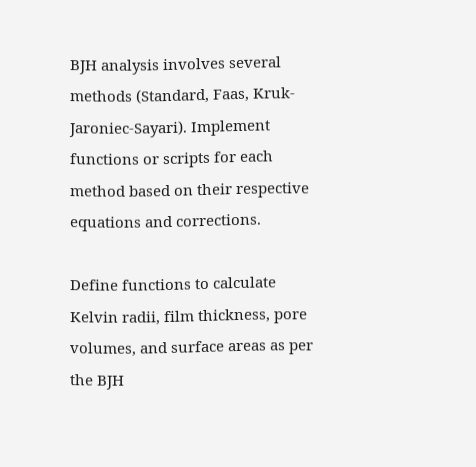BJH analysis involves several methods (Standard, Faas, Kruk-Jaroniec-Sayari). Implement functions or scripts for each method based on their respective equations and corrections.

Define functions to calculate Kelvin radii, film thickness, pore volumes, and surface areas as per the BJH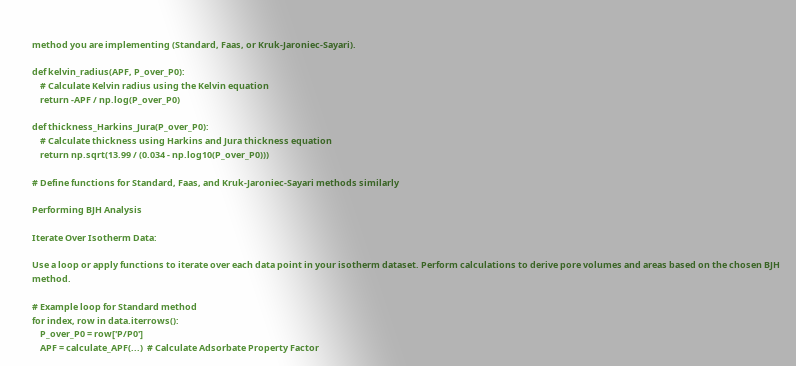method you are implementing (Standard, Faas, or Kruk-Jaroniec-Sayari).

def kelvin_radius(APF, P_over_P0):
    # Calculate Kelvin radius using the Kelvin equation
    return -APF / np.log(P_over_P0)

def thickness_Harkins_Jura(P_over_P0):
    # Calculate thickness using Harkins and Jura thickness equation
    return np.sqrt(13.99 / (0.034 - np.log10(P_over_P0)))

# Define functions for Standard, Faas, and Kruk-Jaroniec-Sayari methods similarly

Performing BJH Analysis

Iterate Over Isotherm Data:

Use a loop or apply functions to iterate over each data point in your isotherm dataset. Perform calculations to derive pore volumes and areas based on the chosen BJH method.

# Example loop for Standard method
for index, row in data.iterrows():
    P_over_P0 = row['P/P0']
    APF = calculate_APF(...)  # Calculate Adsorbate Property Factor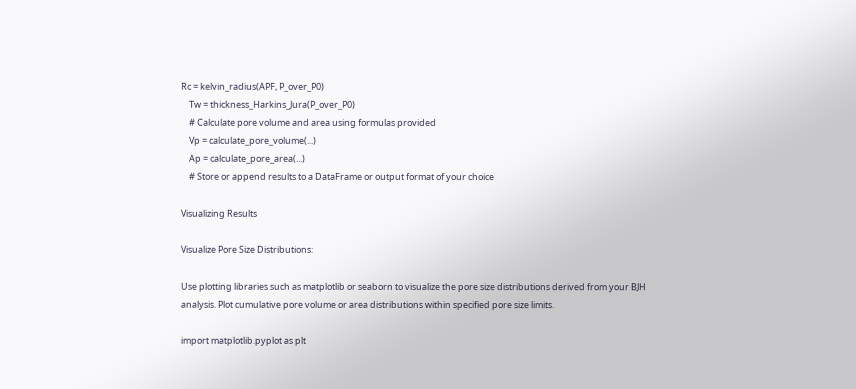Rc = kelvin_radius(APF, P_over_P0)
    Tw = thickness_Harkins_Jura(P_over_P0)
    # Calculate pore volume and area using formulas provided
    Vp = calculate_pore_volume(...)
    Ap = calculate_pore_area(...)
    # Store or append results to a DataFrame or output format of your choice

Visualizing Results

Visualize Pore Size Distributions:

Use plotting libraries such as matplotlib or seaborn to visualize the pore size distributions derived from your BJH analysis. Plot cumulative pore volume or area distributions within specified pore size limits.

import matplotlib.pyplot as plt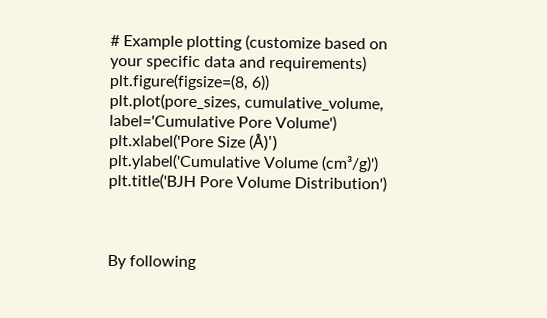# Example plotting (customize based on your specific data and requirements)
plt.figure(figsize=(8, 6))
plt.plot(pore_sizes, cumulative_volume, label='Cumulative Pore Volume')
plt.xlabel('Pore Size (Å)')
plt.ylabel('Cumulative Volume (cm³/g)')
plt.title('BJH Pore Volume Distribution')



By following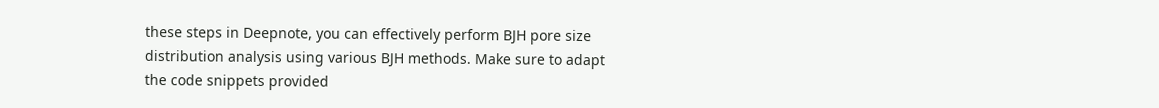these steps in Deepnote, you can effectively perform BJH pore size distribution analysis using various BJH methods. Make sure to adapt the code snippets provided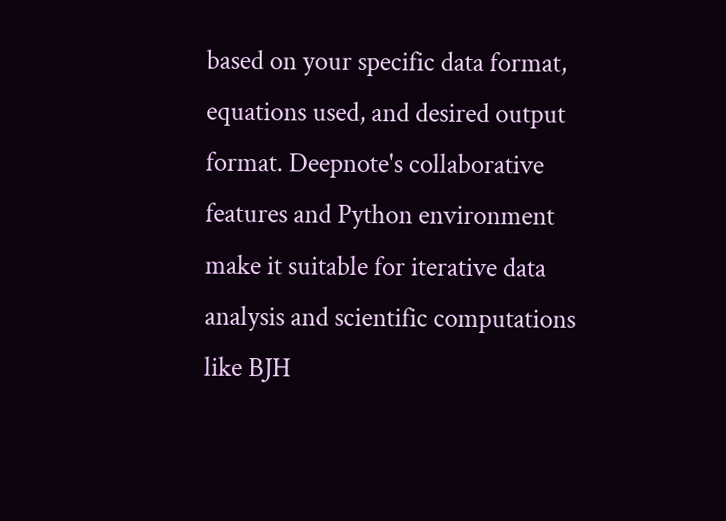based on your specific data format, equations used, and desired output format. Deepnote's collaborative features and Python environment make it suitable for iterative data analysis and scientific computations like BJH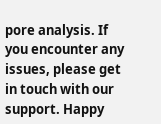pore analysis. If you encounter any issues, please get in touch with our support. Happy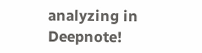analyzing in Deepnote!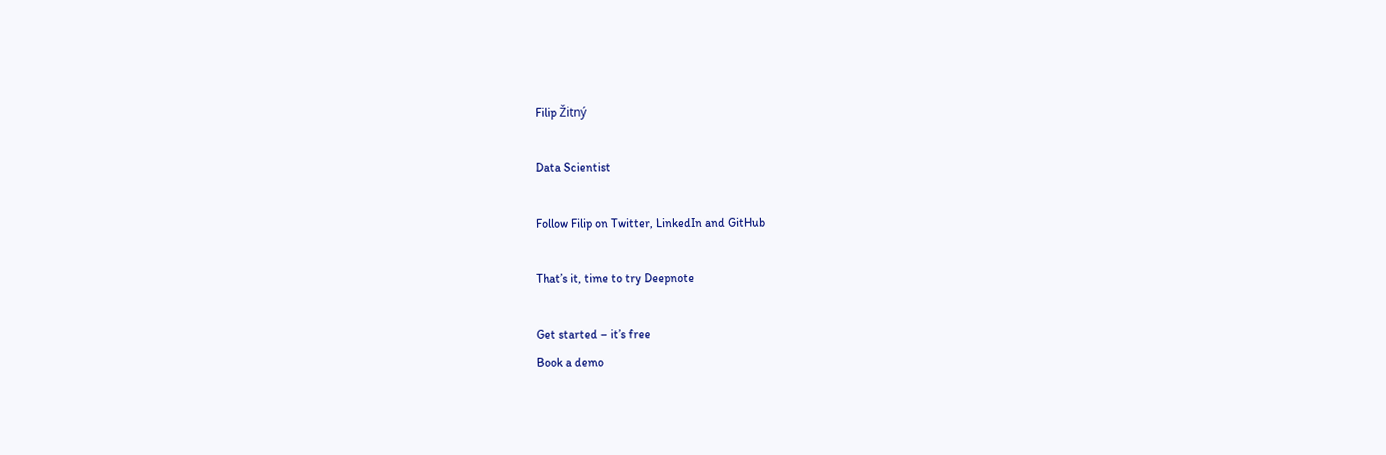Filip Žitný

Data Scientist

Follow Filip on Twitter, LinkedIn and GitHub

That’s it, time to try Deepnote

Get started – it’s free
Book a demo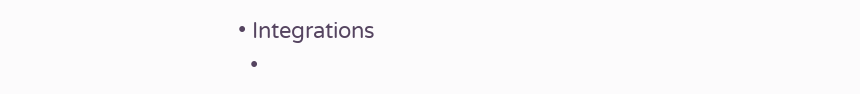• Integrations
  •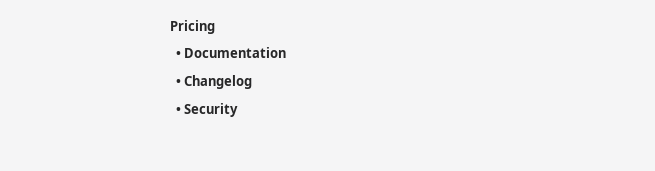Pricing
  • Documentation
  • Changelog
  • Security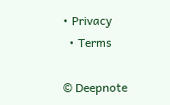• Privacy
  • Terms

© Deepnote